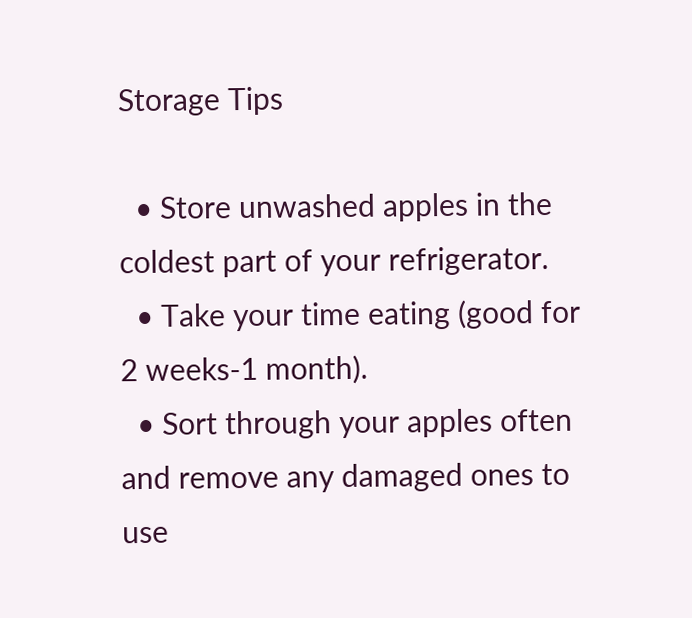Storage Tips

  • Store unwashed apples in the coldest part of your refrigerator.
  • Take your time eating (good for 2 weeks-1 month).
  • Sort through your apples often and remove any damaged ones to use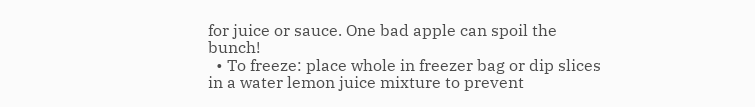for juice or sauce. One bad apple can spoil the bunch!
  • To freeze: place whole in freezer bag or dip slices in a water lemon juice mixture to prevent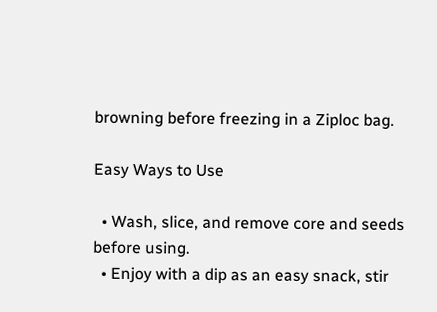browning before freezing in a Ziploc bag.

Easy Ways to Use

  • Wash, slice, and remove core and seeds before using.
  • Enjoy with a dip as an easy snack, stir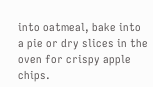into oatmeal, bake into a pie or dry slices in the oven for crispy apple chips.